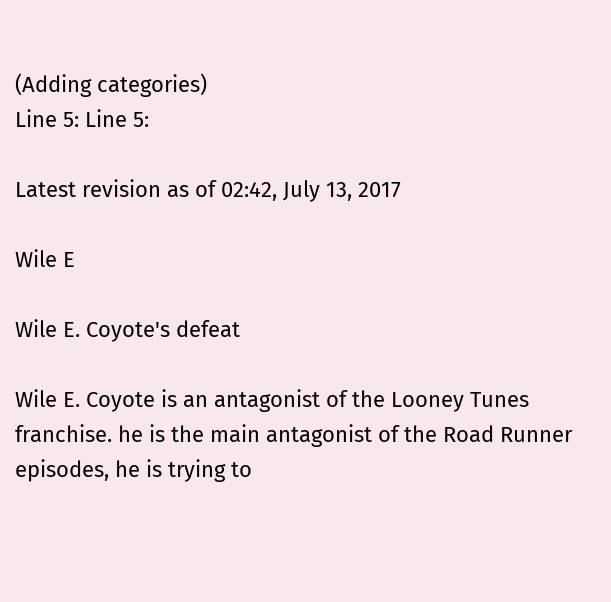(Adding categories)
Line 5: Line 5:

Latest revision as of 02:42, July 13, 2017

Wile E

Wile E. Coyote's defeat

Wile E. Coyote is an antagonist of the Looney Tunes franchise. he is the main antagonist of the Road Runner episodes, he is trying to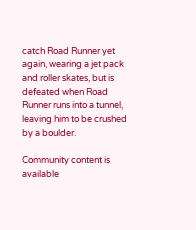catch Road Runner yet again, wearing a jet pack and roller skates, but is defeated when Road Runner runs into a tunnel, leaving him to be crushed by a boulder.

Community content is available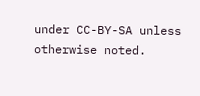under CC-BY-SA unless otherwise noted.